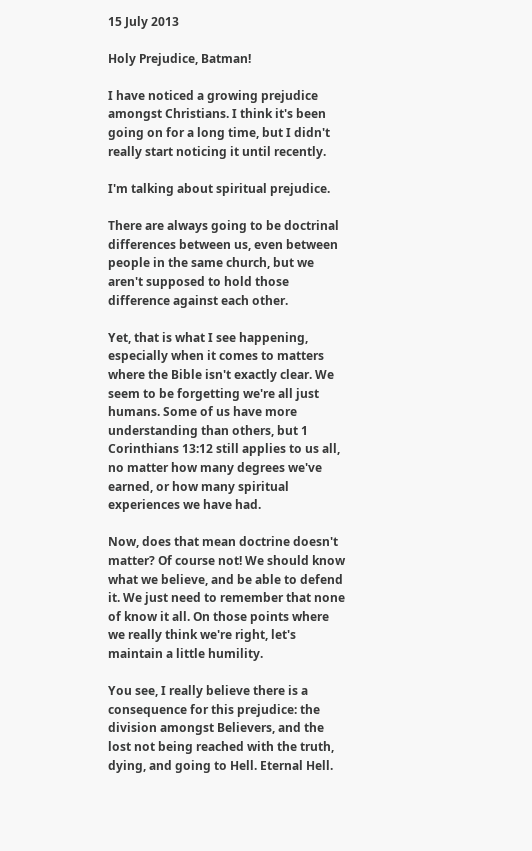15 July 2013

Holy Prejudice, Batman!

I have noticed a growing prejudice amongst Christians. I think it's been going on for a long time, but I didn't really start noticing it until recently.

I'm talking about spiritual prejudice.

There are always going to be doctrinal differences between us, even between people in the same church, but we aren't supposed to hold those difference against each other.

Yet, that is what I see happening, especially when it comes to matters where the Bible isn't exactly clear. We seem to be forgetting we're all just humans. Some of us have more understanding than others, but 1 Corinthians 13:12 still applies to us all, no matter how many degrees we've earned, or how many spiritual experiences we have had.

Now, does that mean doctrine doesn't matter? Of course not! We should know what we believe, and be able to defend it. We just need to remember that none of know it all. On those points where we really think we're right, let's maintain a little humility.

You see, I really believe there is a consequence for this prejudice: the division amongst Believers, and the lost not being reached with the truth, dying, and going to Hell. Eternal Hell.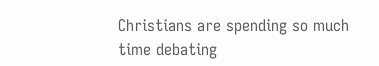Christians are spending so much time debating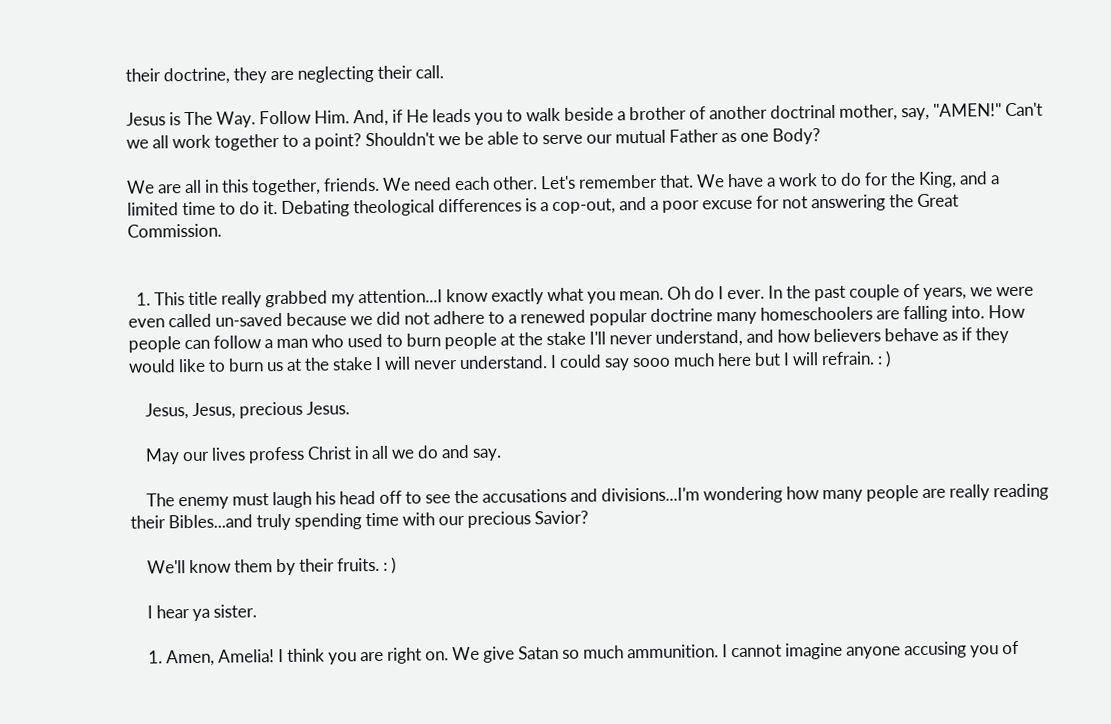their doctrine, they are neglecting their call.

Jesus is The Way. Follow Him. And, if He leads you to walk beside a brother of another doctrinal mother, say, "AMEN!" Can't we all work together to a point? Shouldn't we be able to serve our mutual Father as one Body?

We are all in this together, friends. We need each other. Let's remember that. We have a work to do for the King, and a limited time to do it. Debating theological differences is a cop-out, and a poor excuse for not answering the Great Commission.


  1. This title really grabbed my attention...I know exactly what you mean. Oh do I ever. In the past couple of years, we were even called un-saved because we did not adhere to a renewed popular doctrine many homeschoolers are falling into. How people can follow a man who used to burn people at the stake I'll never understand, and how believers behave as if they would like to burn us at the stake I will never understand. I could say sooo much here but I will refrain. : )

    Jesus, Jesus, precious Jesus.

    May our lives profess Christ in all we do and say.

    The enemy must laugh his head off to see the accusations and divisions...I'm wondering how many people are really reading their Bibles...and truly spending time with our precious Savior?

    We'll know them by their fruits. : )

    I hear ya sister.

    1. Amen, Amelia! I think you are right on. We give Satan so much ammunition. I cannot imagine anyone accusing you of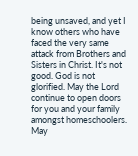being unsaved, and yet I know others who have faced the very same attack from Brothers and Sisters in Christ. It's not good. God is not glorified. May the Lord continue to open doors for you and your family amongst homeschoolers. May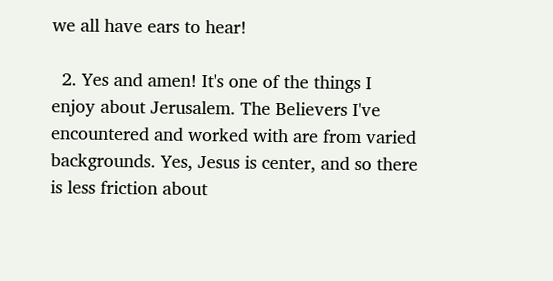we all have ears to hear!

  2. Yes and amen! It's one of the things I enjoy about Jerusalem. The Believers I've encountered and worked with are from varied backgrounds. Yes, Jesus is center, and so there is less friction about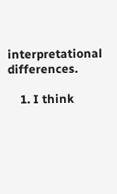interpretational differences.

    1. I think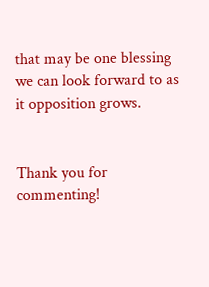that may be one blessing we can look forward to as it opposition grows.


Thank you for commenting!